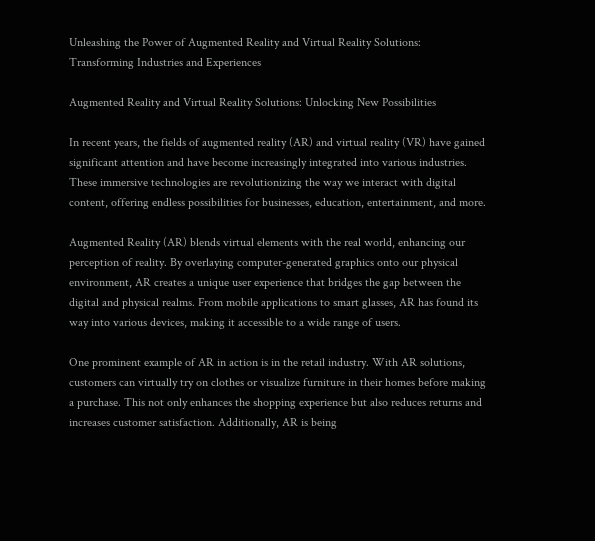Unleashing the Power of Augmented Reality and Virtual Reality Solutions: Transforming Industries and Experiences

Augmented Reality and Virtual Reality Solutions: Unlocking New Possibilities

In recent years, the fields of augmented reality (AR) and virtual reality (VR) have gained significant attention and have become increasingly integrated into various industries. These immersive technologies are revolutionizing the way we interact with digital content, offering endless possibilities for businesses, education, entertainment, and more.

Augmented Reality (AR) blends virtual elements with the real world, enhancing our perception of reality. By overlaying computer-generated graphics onto our physical environment, AR creates a unique user experience that bridges the gap between the digital and physical realms. From mobile applications to smart glasses, AR has found its way into various devices, making it accessible to a wide range of users.

One prominent example of AR in action is in the retail industry. With AR solutions, customers can virtually try on clothes or visualize furniture in their homes before making a purchase. This not only enhances the shopping experience but also reduces returns and increases customer satisfaction. Additionally, AR is being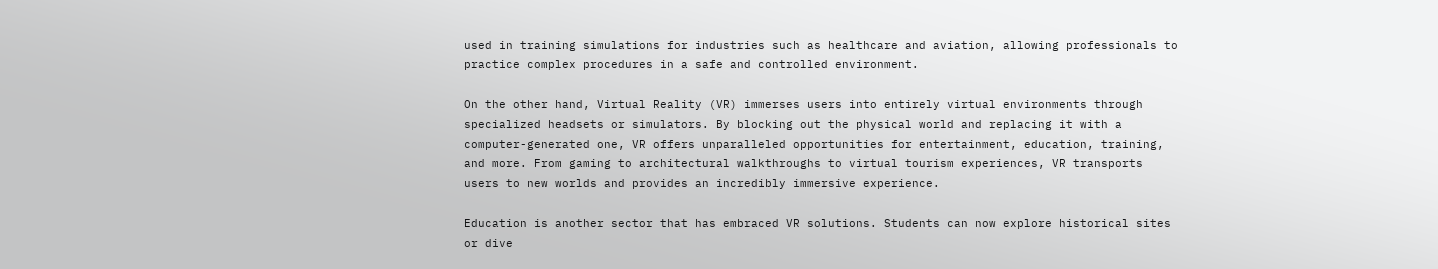used in training simulations for industries such as healthcare and aviation, allowing professionals to practice complex procedures in a safe and controlled environment.

On the other hand, Virtual Reality (VR) immerses users into entirely virtual environments through specialized headsets or simulators. By blocking out the physical world and replacing it with a computer-generated one, VR offers unparalleled opportunities for entertainment, education, training, and more. From gaming to architectural walkthroughs to virtual tourism experiences, VR transports users to new worlds and provides an incredibly immersive experience.

Education is another sector that has embraced VR solutions. Students can now explore historical sites or dive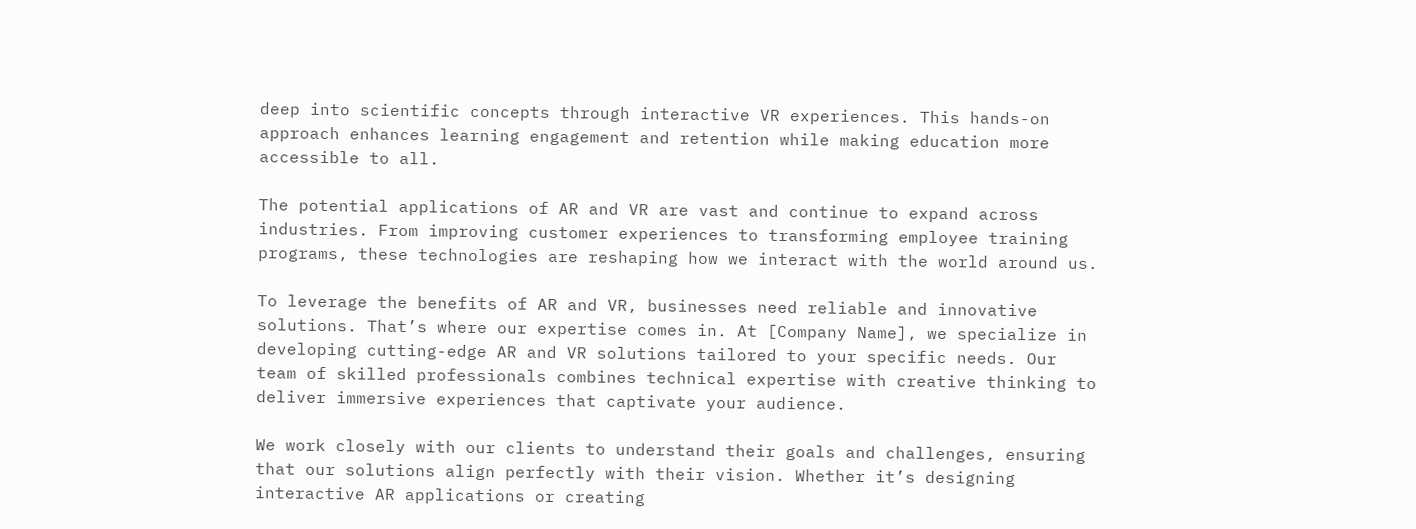deep into scientific concepts through interactive VR experiences. This hands-on approach enhances learning engagement and retention while making education more accessible to all.

The potential applications of AR and VR are vast and continue to expand across industries. From improving customer experiences to transforming employee training programs, these technologies are reshaping how we interact with the world around us.

To leverage the benefits of AR and VR, businesses need reliable and innovative solutions. That’s where our expertise comes in. At [Company Name], we specialize in developing cutting-edge AR and VR solutions tailored to your specific needs. Our team of skilled professionals combines technical expertise with creative thinking to deliver immersive experiences that captivate your audience.

We work closely with our clients to understand their goals and challenges, ensuring that our solutions align perfectly with their vision. Whether it’s designing interactive AR applications or creating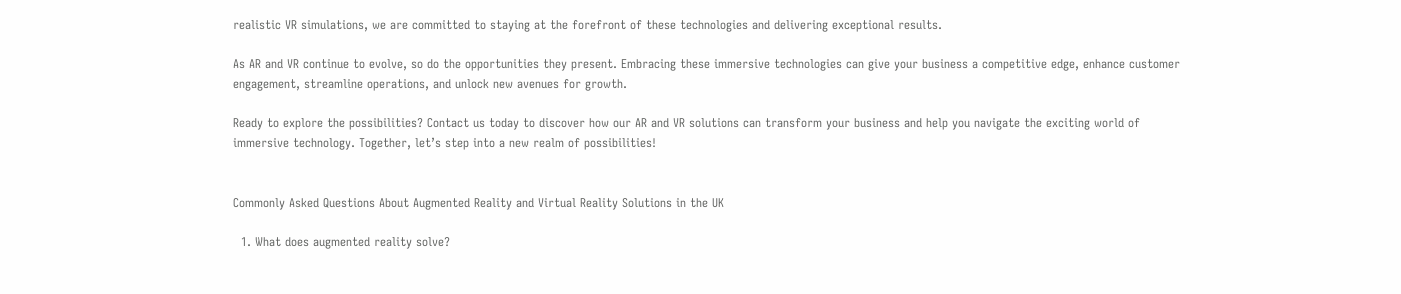realistic VR simulations, we are committed to staying at the forefront of these technologies and delivering exceptional results.

As AR and VR continue to evolve, so do the opportunities they present. Embracing these immersive technologies can give your business a competitive edge, enhance customer engagement, streamline operations, and unlock new avenues for growth.

Ready to explore the possibilities? Contact us today to discover how our AR and VR solutions can transform your business and help you navigate the exciting world of immersive technology. Together, let’s step into a new realm of possibilities!


Commonly Asked Questions About Augmented Reality and Virtual Reality Solutions in the UK

  1. What does augmented reality solve?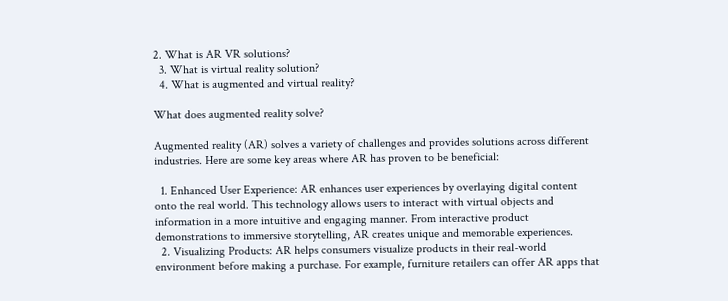2. What is AR VR solutions?
  3. What is virtual reality solution?
  4. What is augmented and virtual reality?

What does augmented reality solve?

Augmented reality (AR) solves a variety of challenges and provides solutions across different industries. Here are some key areas where AR has proven to be beneficial:

  1. Enhanced User Experience: AR enhances user experiences by overlaying digital content onto the real world. This technology allows users to interact with virtual objects and information in a more intuitive and engaging manner. From interactive product demonstrations to immersive storytelling, AR creates unique and memorable experiences.
  2. Visualizing Products: AR helps consumers visualize products in their real-world environment before making a purchase. For example, furniture retailers can offer AR apps that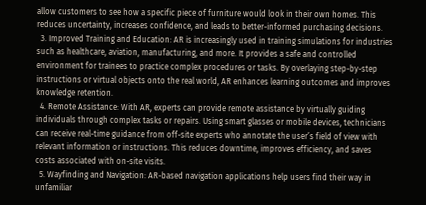allow customers to see how a specific piece of furniture would look in their own homes. This reduces uncertainty, increases confidence, and leads to better-informed purchasing decisions.
  3. Improved Training and Education: AR is increasingly used in training simulations for industries such as healthcare, aviation, manufacturing, and more. It provides a safe and controlled environment for trainees to practice complex procedures or tasks. By overlaying step-by-step instructions or virtual objects onto the real world, AR enhances learning outcomes and improves knowledge retention.
  4. Remote Assistance: With AR, experts can provide remote assistance by virtually guiding individuals through complex tasks or repairs. Using smart glasses or mobile devices, technicians can receive real-time guidance from off-site experts who annotate the user’s field of view with relevant information or instructions. This reduces downtime, improves efficiency, and saves costs associated with on-site visits.
  5. Wayfinding and Navigation: AR-based navigation applications help users find their way in unfamiliar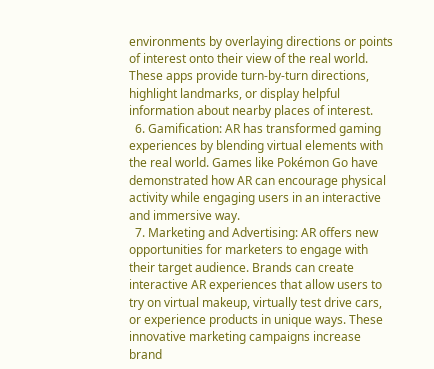environments by overlaying directions or points of interest onto their view of the real world. These apps provide turn-by-turn directions, highlight landmarks, or display helpful information about nearby places of interest.
  6. Gamification: AR has transformed gaming experiences by blending virtual elements with the real world. Games like Pokémon Go have demonstrated how AR can encourage physical activity while engaging users in an interactive and immersive way.
  7. Marketing and Advertising: AR offers new opportunities for marketers to engage with their target audience. Brands can create interactive AR experiences that allow users to try on virtual makeup, virtually test drive cars, or experience products in unique ways. These innovative marketing campaigns increase brand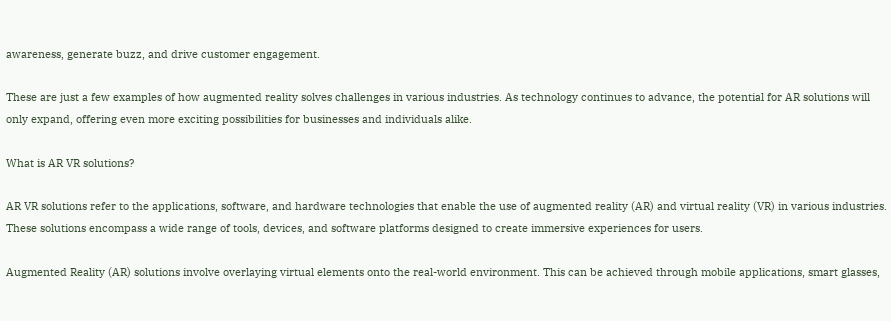awareness, generate buzz, and drive customer engagement.

These are just a few examples of how augmented reality solves challenges in various industries. As technology continues to advance, the potential for AR solutions will only expand, offering even more exciting possibilities for businesses and individuals alike.

What is AR VR solutions?

AR VR solutions refer to the applications, software, and hardware technologies that enable the use of augmented reality (AR) and virtual reality (VR) in various industries. These solutions encompass a wide range of tools, devices, and software platforms designed to create immersive experiences for users.

Augmented Reality (AR) solutions involve overlaying virtual elements onto the real-world environment. This can be achieved through mobile applications, smart glasses,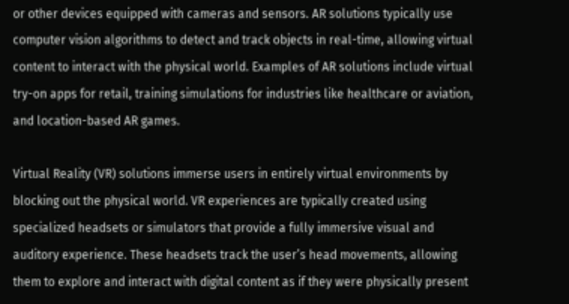or other devices equipped with cameras and sensors. AR solutions typically use computer vision algorithms to detect and track objects in real-time, allowing virtual content to interact with the physical world. Examples of AR solutions include virtual try-on apps for retail, training simulations for industries like healthcare or aviation, and location-based AR games.

Virtual Reality (VR) solutions immerse users in entirely virtual environments by blocking out the physical world. VR experiences are typically created using specialized headsets or simulators that provide a fully immersive visual and auditory experience. These headsets track the user’s head movements, allowing them to explore and interact with digital content as if they were physically present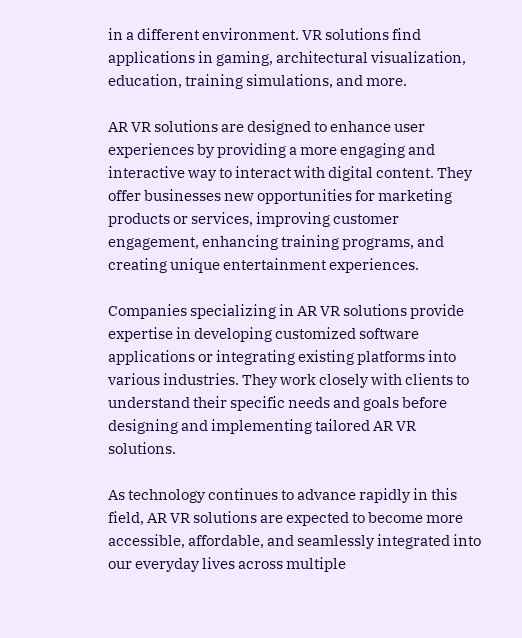in a different environment. VR solutions find applications in gaming, architectural visualization, education, training simulations, and more.

AR VR solutions are designed to enhance user experiences by providing a more engaging and interactive way to interact with digital content. They offer businesses new opportunities for marketing products or services, improving customer engagement, enhancing training programs, and creating unique entertainment experiences.

Companies specializing in AR VR solutions provide expertise in developing customized software applications or integrating existing platforms into various industries. They work closely with clients to understand their specific needs and goals before designing and implementing tailored AR VR solutions.

As technology continues to advance rapidly in this field, AR VR solutions are expected to become more accessible, affordable, and seamlessly integrated into our everyday lives across multiple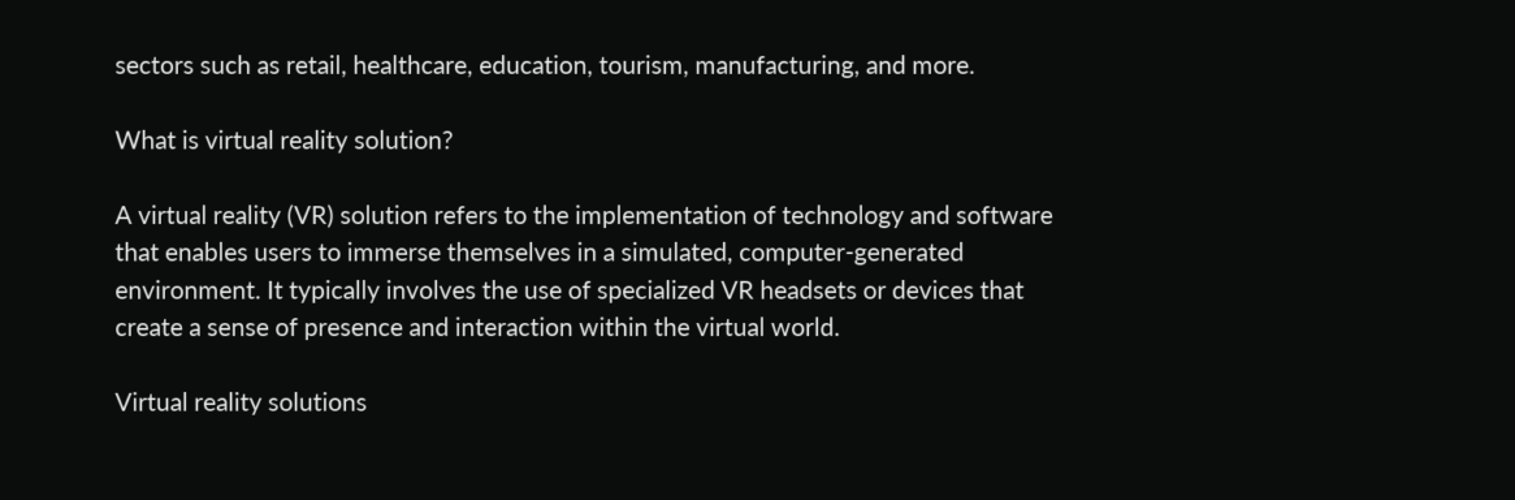sectors such as retail, healthcare, education, tourism, manufacturing, and more.

What is virtual reality solution?

A virtual reality (VR) solution refers to the implementation of technology and software that enables users to immerse themselves in a simulated, computer-generated environment. It typically involves the use of specialized VR headsets or devices that create a sense of presence and interaction within the virtual world.

Virtual reality solutions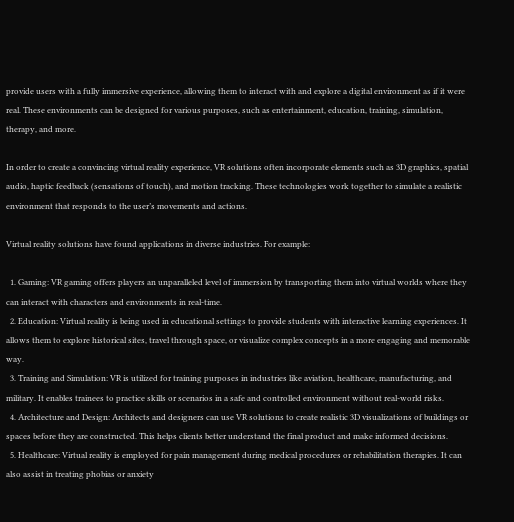provide users with a fully immersive experience, allowing them to interact with and explore a digital environment as if it were real. These environments can be designed for various purposes, such as entertainment, education, training, simulation, therapy, and more.

In order to create a convincing virtual reality experience, VR solutions often incorporate elements such as 3D graphics, spatial audio, haptic feedback (sensations of touch), and motion tracking. These technologies work together to simulate a realistic environment that responds to the user’s movements and actions.

Virtual reality solutions have found applications in diverse industries. For example:

  1. Gaming: VR gaming offers players an unparalleled level of immersion by transporting them into virtual worlds where they can interact with characters and environments in real-time.
  2. Education: Virtual reality is being used in educational settings to provide students with interactive learning experiences. It allows them to explore historical sites, travel through space, or visualize complex concepts in a more engaging and memorable way.
  3. Training and Simulation: VR is utilized for training purposes in industries like aviation, healthcare, manufacturing, and military. It enables trainees to practice skills or scenarios in a safe and controlled environment without real-world risks.
  4. Architecture and Design: Architects and designers can use VR solutions to create realistic 3D visualizations of buildings or spaces before they are constructed. This helps clients better understand the final product and make informed decisions.
  5. Healthcare: Virtual reality is employed for pain management during medical procedures or rehabilitation therapies. It can also assist in treating phobias or anxiety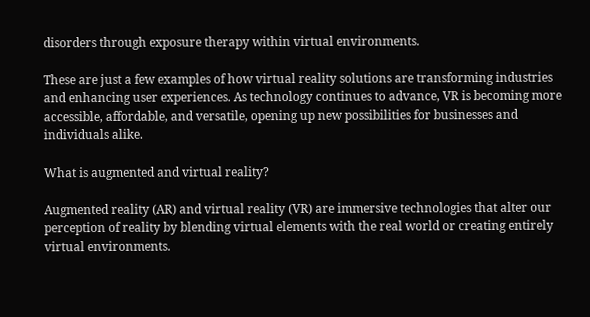disorders through exposure therapy within virtual environments.

These are just a few examples of how virtual reality solutions are transforming industries and enhancing user experiences. As technology continues to advance, VR is becoming more accessible, affordable, and versatile, opening up new possibilities for businesses and individuals alike.

What is augmented and virtual reality?

Augmented reality (AR) and virtual reality (VR) are immersive technologies that alter our perception of reality by blending virtual elements with the real world or creating entirely virtual environments.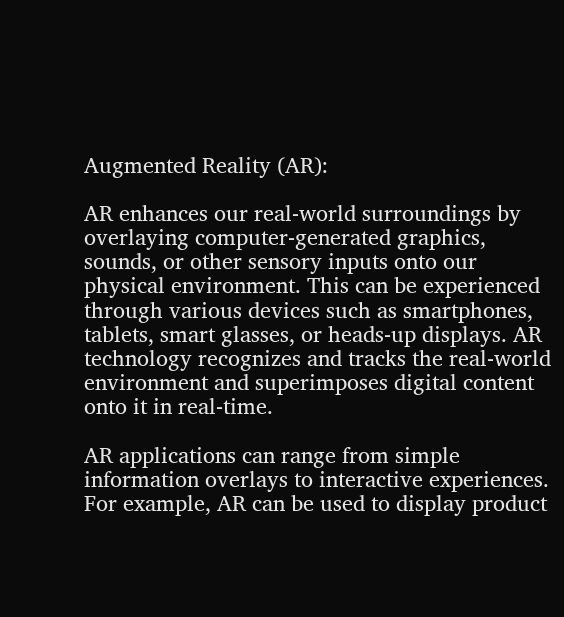Augmented Reality (AR):

AR enhances our real-world surroundings by overlaying computer-generated graphics, sounds, or other sensory inputs onto our physical environment. This can be experienced through various devices such as smartphones, tablets, smart glasses, or heads-up displays. AR technology recognizes and tracks the real-world environment and superimposes digital content onto it in real-time.

AR applications can range from simple information overlays to interactive experiences. For example, AR can be used to display product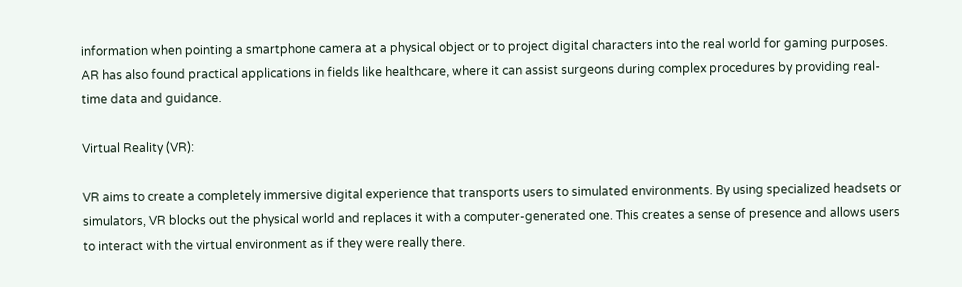information when pointing a smartphone camera at a physical object or to project digital characters into the real world for gaming purposes. AR has also found practical applications in fields like healthcare, where it can assist surgeons during complex procedures by providing real-time data and guidance.

Virtual Reality (VR):

VR aims to create a completely immersive digital experience that transports users to simulated environments. By using specialized headsets or simulators, VR blocks out the physical world and replaces it with a computer-generated one. This creates a sense of presence and allows users to interact with the virtual environment as if they were really there.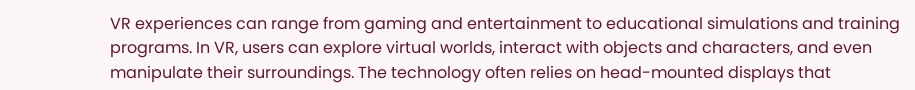VR experiences can range from gaming and entertainment to educational simulations and training programs. In VR, users can explore virtual worlds, interact with objects and characters, and even manipulate their surroundings. The technology often relies on head-mounted displays that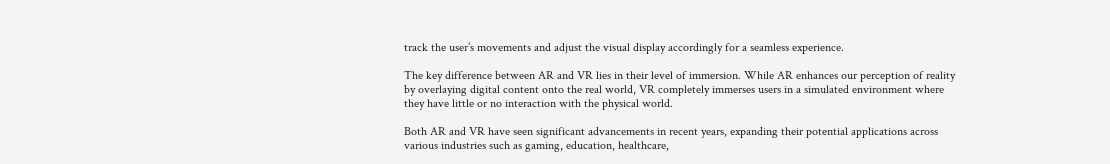track the user’s movements and adjust the visual display accordingly for a seamless experience.

The key difference between AR and VR lies in their level of immersion. While AR enhances our perception of reality by overlaying digital content onto the real world, VR completely immerses users in a simulated environment where they have little or no interaction with the physical world.

Both AR and VR have seen significant advancements in recent years, expanding their potential applications across various industries such as gaming, education, healthcare,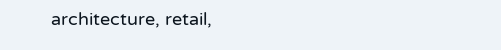architecture, retail,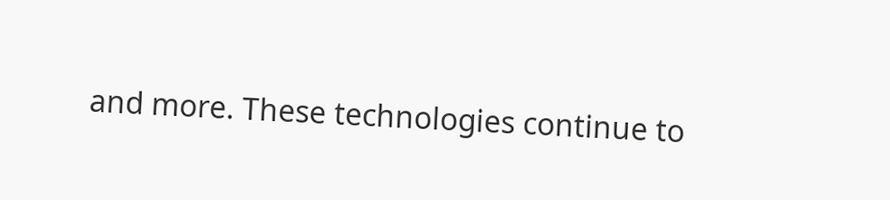and more. These technologies continue to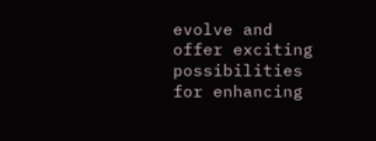evolve and offer exciting possibilities for enhancing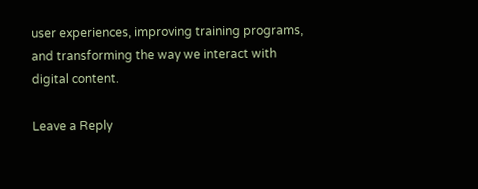user experiences, improving training programs, and transforming the way we interact with digital content.

Leave a Reply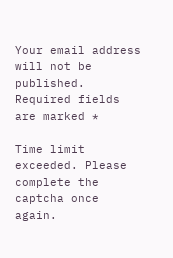Your email address will not be published. Required fields are marked *

Time limit exceeded. Please complete the captcha once again.